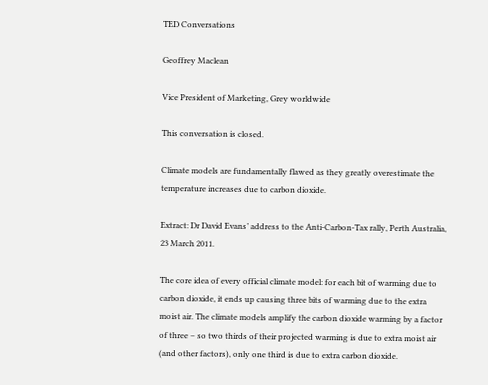TED Conversations

Geoffrey Maclean

Vice President of Marketing, Grey worldwide

This conversation is closed.

Climate models are fundamentally flawed as they greatly overestimate the temperature increases due to carbon dioxide.

Extract: Dr David Evans’ address to the Anti-Carbon-Tax rally, Perth Australia, 23 March 2011.

The core idea of every official climate model: for each bit of warming due to carbon dioxide, it ends up causing three bits of warming due to the extra moist air. The climate models amplify the carbon dioxide warming by a factor of three – so two thirds of their projected warming is due to extra moist air (and other factors), only one third is due to extra carbon dioxide.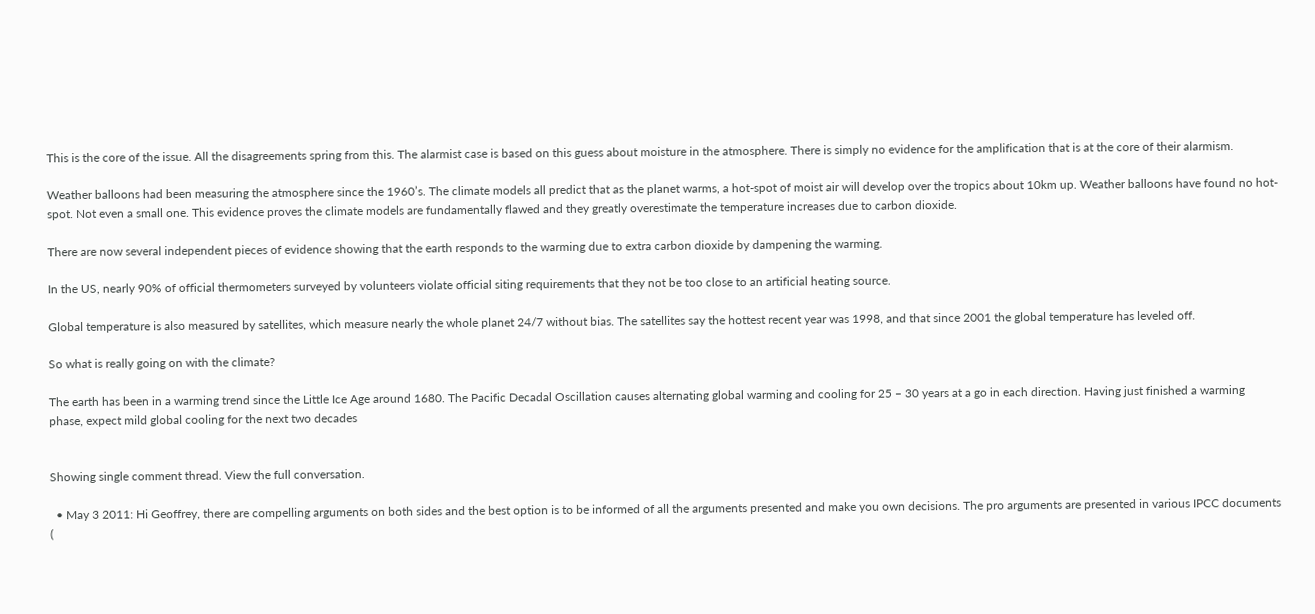This is the core of the issue. All the disagreements spring from this. The alarmist case is based on this guess about moisture in the atmosphere. There is simply no evidence for the amplification that is at the core of their alarmism.

Weather balloons had been measuring the atmosphere since the 1960’s. The climate models all predict that as the planet warms, a hot-spot of moist air will develop over the tropics about 10km up. Weather balloons have found no hot-spot. Not even a small one. This evidence proves the climate models are fundamentally flawed and they greatly overestimate the temperature increases due to carbon dioxide.

There are now several independent pieces of evidence showing that the earth responds to the warming due to extra carbon dioxide by dampening the warming.

In the US, nearly 90% of official thermometers surveyed by volunteers violate official siting requirements that they not be too close to an artificial heating source.

Global temperature is also measured by satellites, which measure nearly the whole planet 24/7 without bias. The satellites say the hottest recent year was 1998, and that since 2001 the global temperature has leveled off.

So what is really going on with the climate?

The earth has been in a warming trend since the Little Ice Age around 1680. The Pacific Decadal Oscillation causes alternating global warming and cooling for 25 – 30 years at a go in each direction. Having just finished a warming phase, expect mild global cooling for the next two decades


Showing single comment thread. View the full conversation.

  • May 3 2011: Hi Geoffrey, there are compelling arguments on both sides and the best option is to be informed of all the arguments presented and make you own decisions. The pro arguments are presented in various IPCC documents (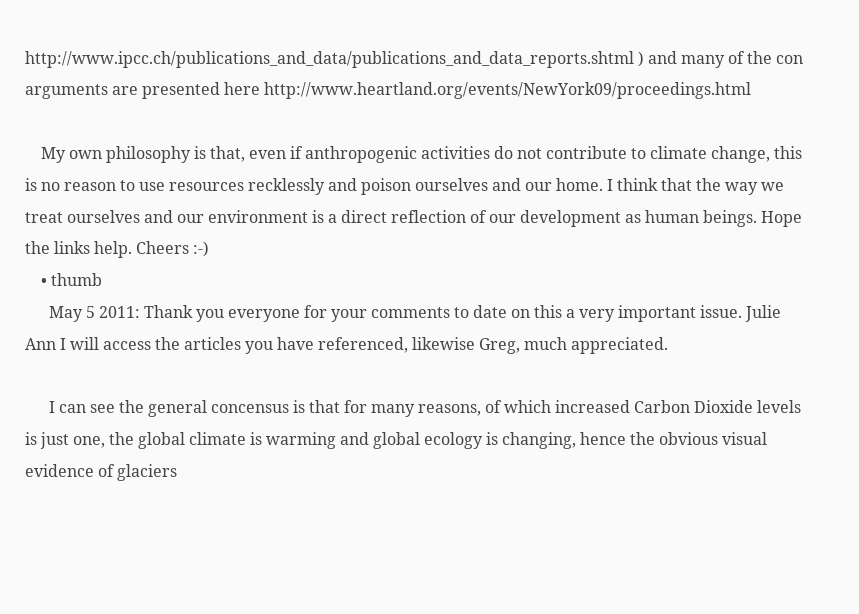http://www.ipcc.ch/publications_and_data/publications_and_data_reports.shtml ) and many of the con arguments are presented here http://www.heartland.org/events/NewYork09/proceedings.html

    My own philosophy is that, even if anthropogenic activities do not contribute to climate change, this is no reason to use resources recklessly and poison ourselves and our home. I think that the way we treat ourselves and our environment is a direct reflection of our development as human beings. Hope the links help. Cheers :-)
    • thumb
      May 5 2011: Thank you everyone for your comments to date on this a very important issue. Julie Ann I will access the articles you have referenced, likewise Greg, much appreciated.

      I can see the general concensus is that for many reasons, of which increased Carbon Dioxide levels is just one, the global climate is warming and global ecology is changing, hence the obvious visual evidence of glaciers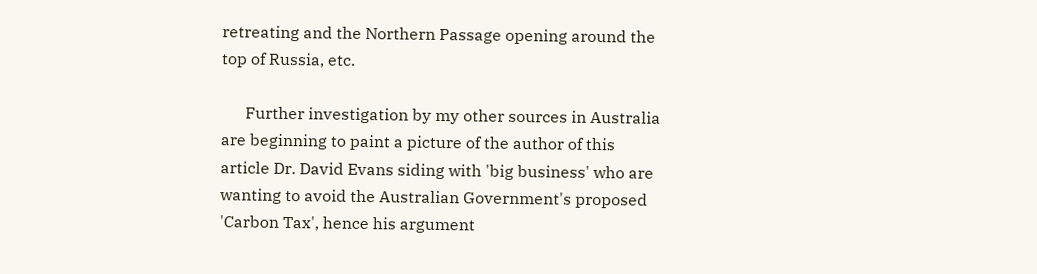retreating and the Northern Passage opening around the top of Russia, etc.

      Further investigation by my other sources in Australia are beginning to paint a picture of the author of this article Dr. David Evans siding with 'big business' who are wanting to avoid the Australian Government's proposed 'Carbon Tax', hence his argument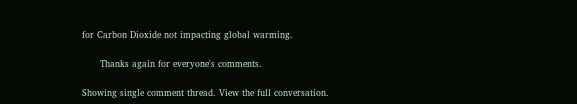for Carbon Dioxide not impacting global warming.

      Thanks again for everyone's comments.

Showing single comment thread. View the full conversation.